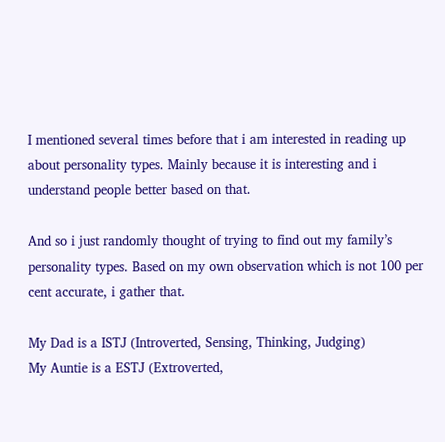I mentioned several times before that i am interested in reading up about personality types. Mainly because it is interesting and i understand people better based on that.

And so i just randomly thought of trying to find out my family’s personality types. Based on my own observation which is not 100 per cent accurate, i gather that.

My Dad is a ISTJ (Introverted, Sensing, Thinking, Judging)
My Auntie is a ESTJ (Extroverted,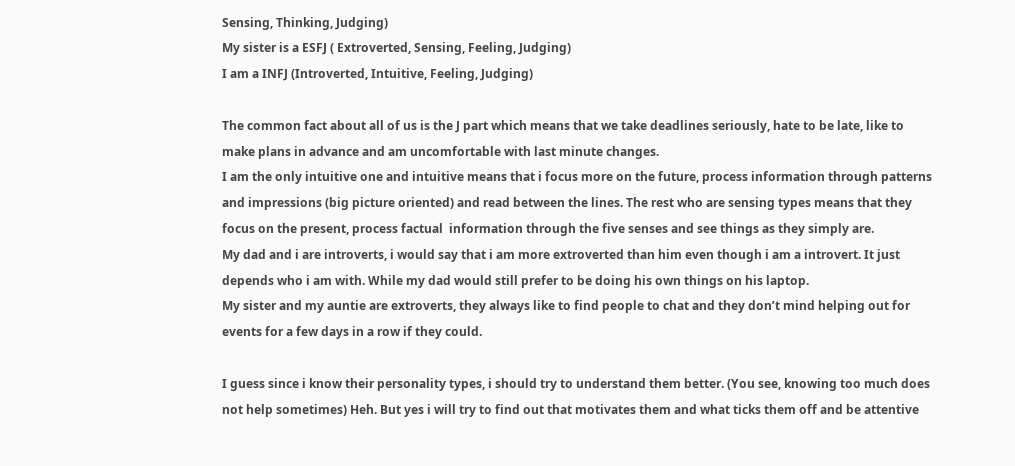Sensing, Thinking, Judging)
My sister is a ESFJ ( Extroverted, Sensing, Feeling, Judging)
I am a INFJ (Introverted, Intuitive, Feeling, Judging)

The common fact about all of us is the J part which means that we take deadlines seriously, hate to be late, like to make plans in advance and am uncomfortable with last minute changes.
I am the only intuitive one and intuitive means that i focus more on the future, process information through patterns and impressions (big picture oriented) and read between the lines. The rest who are sensing types means that they focus on the present, process factual  information through the five senses and see things as they simply are.
My dad and i are introverts, i would say that i am more extroverted than him even though i am a introvert. It just depends who i am with. While my dad would still prefer to be doing his own things on his laptop.
My sister and my auntie are extroverts, they always like to find people to chat and they don’t mind helping out for events for a few days in a row if they could.

I guess since i know their personality types, i should try to understand them better. (You see, knowing too much does not help sometimes) Heh. But yes i will try to find out that motivates them and what ticks them off and be attentive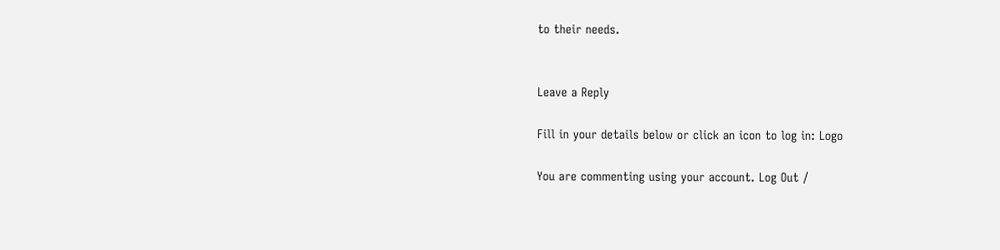to their needs.


Leave a Reply

Fill in your details below or click an icon to log in: Logo

You are commenting using your account. Log Out /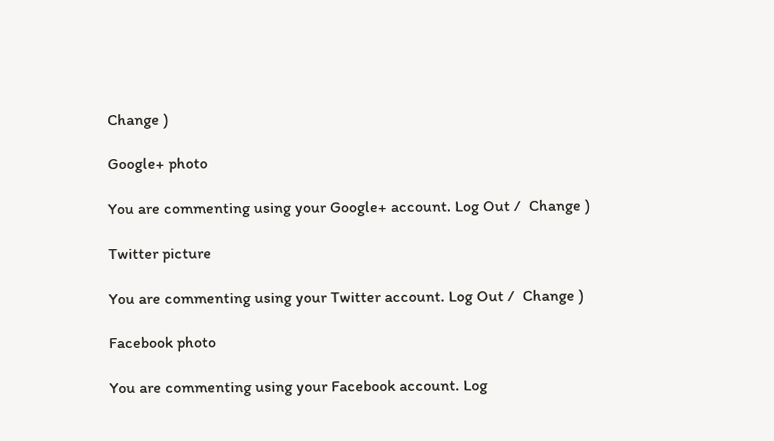Change )

Google+ photo

You are commenting using your Google+ account. Log Out /  Change )

Twitter picture

You are commenting using your Twitter account. Log Out /  Change )

Facebook photo

You are commenting using your Facebook account. Log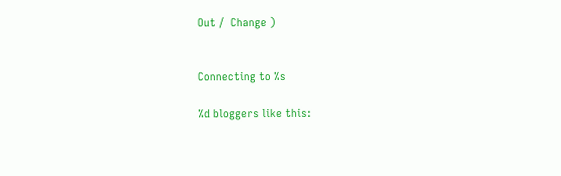Out /  Change )


Connecting to %s

%d bloggers like this: